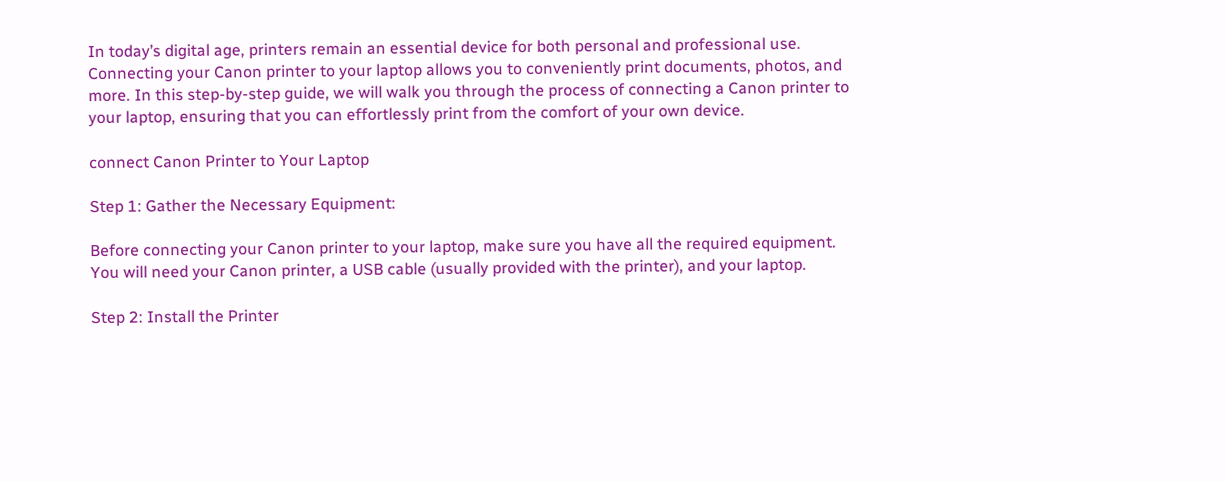In today’s digital age, printers remain an essential device for both personal and professional use. Connecting your Canon printer to your laptop allows you to conveniently print documents, photos, and more. In this step-by-step guide, we will walk you through the process of connecting a Canon printer to your laptop, ensuring that you can effortlessly print from the comfort of your own device.

connect Canon Printer to Your Laptop

Step 1: Gather the Necessary Equipment:

Before connecting your Canon printer to your laptop, make sure you have all the required equipment. You will need your Canon printer, a USB cable (usually provided with the printer), and your laptop.

Step 2: Install the Printer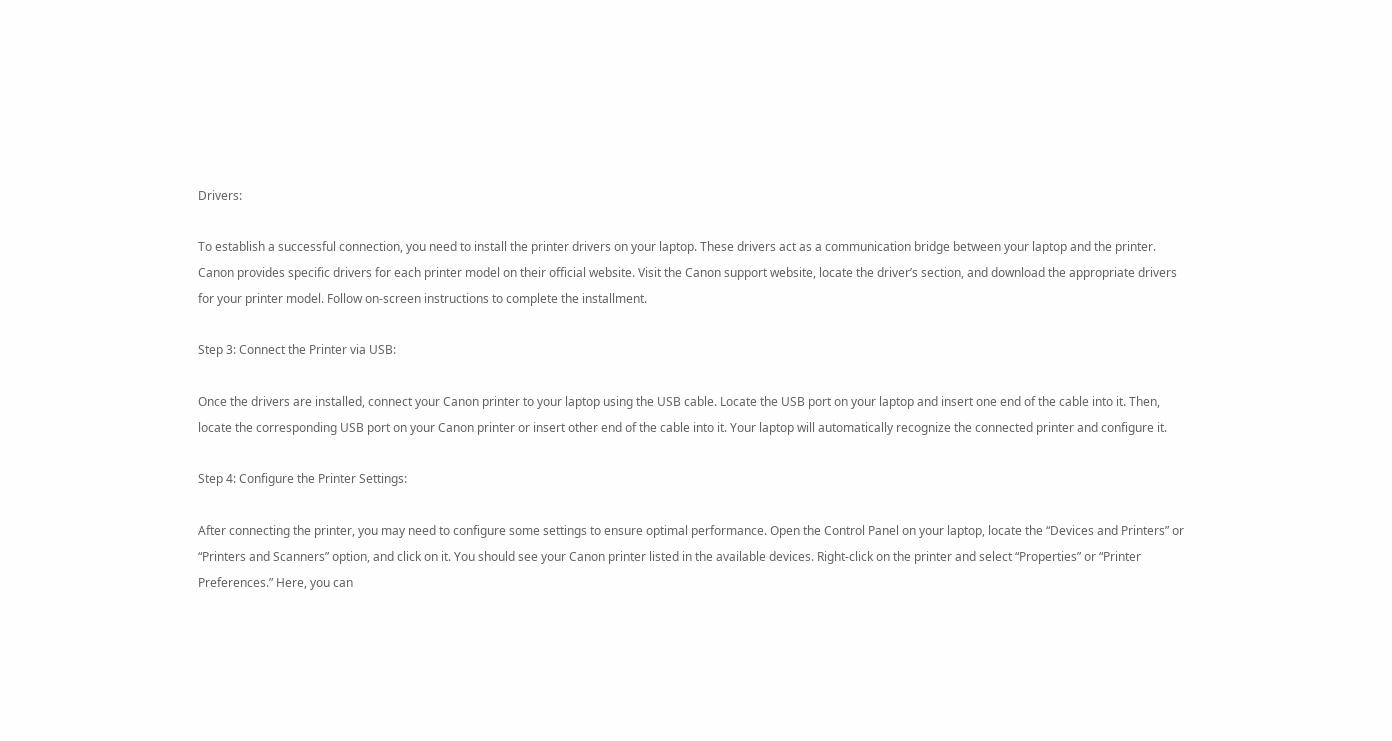Drivers:

To establish a successful connection, you need to install the printer drivers on your laptop. These drivers act as a communication bridge between your laptop and the printer. Canon provides specific drivers for each printer model on their official website. Visit the Canon support website, locate the driver’s section, and download the appropriate drivers for your printer model. Follow on-screen instructions to complete the installment.

Step 3: Connect the Printer via USB:

Once the drivers are installed, connect your Canon printer to your laptop using the USB cable. Locate the USB port on your laptop and insert one end of the cable into it. Then, locate the corresponding USB port on your Canon printer or insert other end of the cable into it. Your laptop will automatically recognize the connected printer and configure it.

Step 4: Configure the Printer Settings:

After connecting the printer, you may need to configure some settings to ensure optimal performance. Open the Control Panel on your laptop, locate the “Devices and Printers” or “Printers and Scanners” option, and click on it. You should see your Canon printer listed in the available devices. Right-click on the printer and select “Properties” or “Printer Preferences.” Here, you can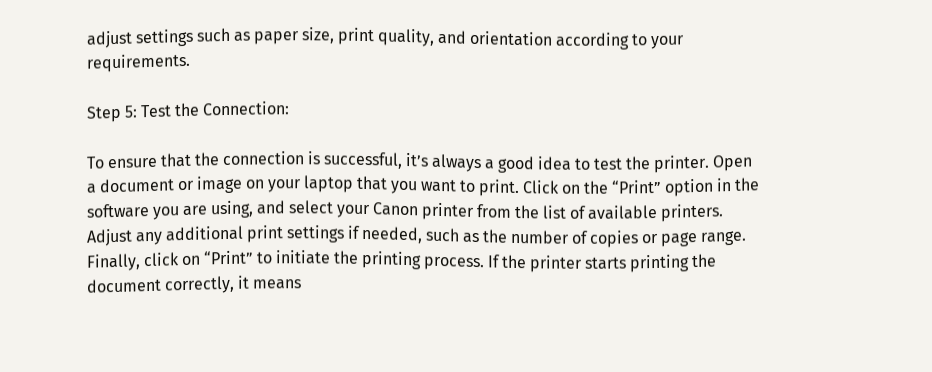adjust settings such as paper size, print quality, and orientation according to your requirements.

Step 5: Test the Connection:

To ensure that the connection is successful, it’s always a good idea to test the printer. Open a document or image on your laptop that you want to print. Click on the “Print” option in the software you are using, and select your Canon printer from the list of available printers. Adjust any additional print settings if needed, such as the number of copies or page range. Finally, click on “Print” to initiate the printing process. If the printer starts printing the document correctly, it means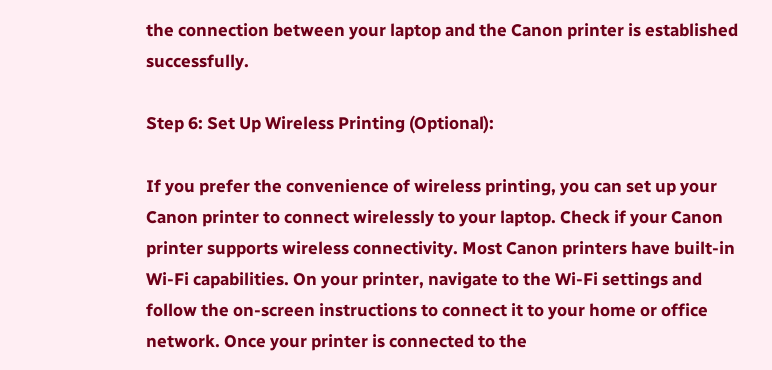the connection between your laptop and the Canon printer is established successfully.

Step 6: Set Up Wireless Printing (Optional):

If you prefer the convenience of wireless printing, you can set up your Canon printer to connect wirelessly to your laptop. Check if your Canon printer supports wireless connectivity. Most Canon printers have built-in Wi-Fi capabilities. On your printer, navigate to the Wi-Fi settings and follow the on-screen instructions to connect it to your home or office network. Once your printer is connected to the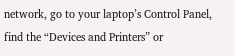network, go to your laptop’s Control Panel, find the “Devices and Printers” or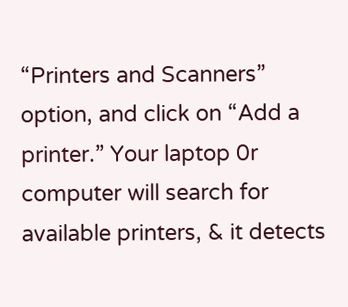“Printers and Scanners” option, and click on “Add a printer.” Your laptop 0r computer will search for available printers, & it detects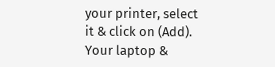your printer, select it & click on (Add). Your laptop &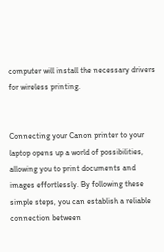computer will install the necessary drivers for wireless printing.


Connecting your Canon printer to your laptop opens up a world of possibilities, allowing you to print documents and images effortlessly. By following these simple steps, you can establish a reliable connection between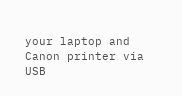your laptop and Canon printer via USB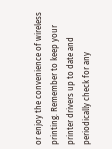or enjoy the convenience of wireless printing. Remember to keep your printer drivers up to date and periodically check for any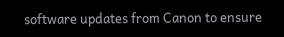software updates from Canon to ensure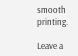smooth printing.

Leave a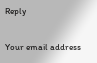Reply

Your email address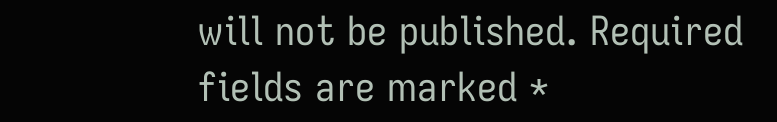will not be published. Required fields are marked *